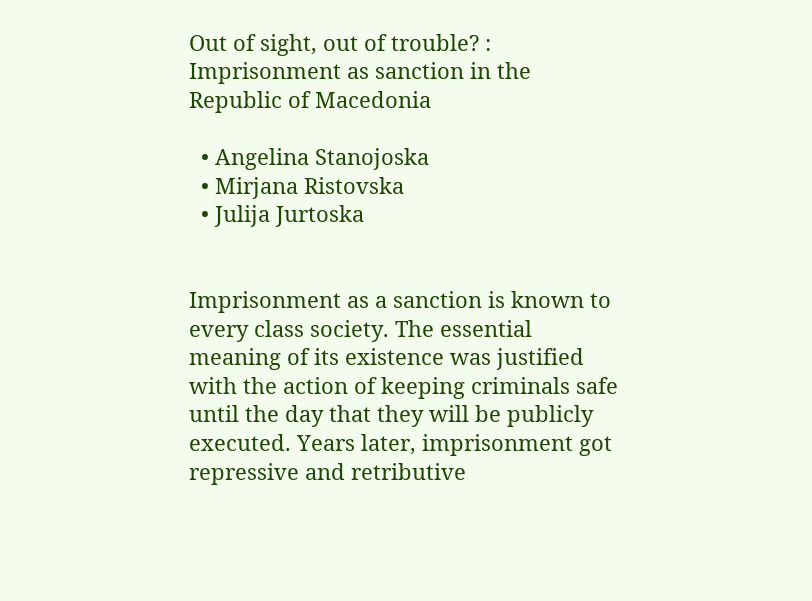Out of sight, out of trouble? : Imprisonment as sanction in the Republic of Macedonia

  • Angelina Stanojoska
  • Mirjana Ristovska
  • Julija Jurtoska


Imprisonment as a sanction is known to every class society. The essential meaning of its existence was justified with the action of keeping criminals safe until the day that they will be publicly executed. Years later, imprisonment got repressive and retributive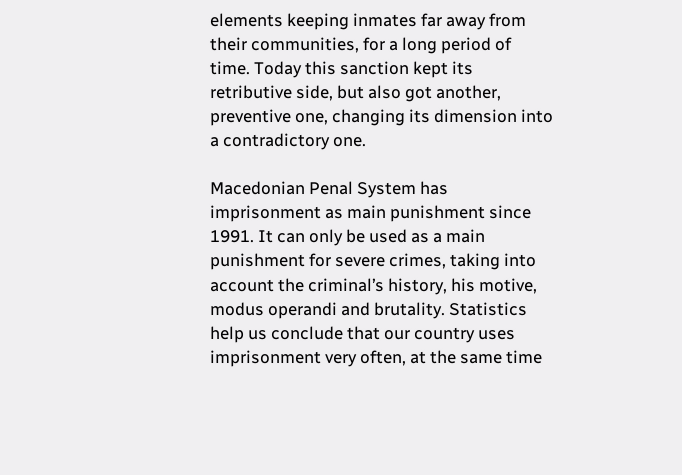elements keeping inmates far away from their communities, for a long period of time. Today this sanction kept its retributive side, but also got another, preventive one, changing its dimension into a contradictory one.

Macedonian Penal System has imprisonment as main punishment since 1991. It can only be used as a main punishment for severe crimes, taking into account the criminal’s history, his motive, modus operandi and brutality. Statistics help us conclude that our country uses imprisonment very often, at the same time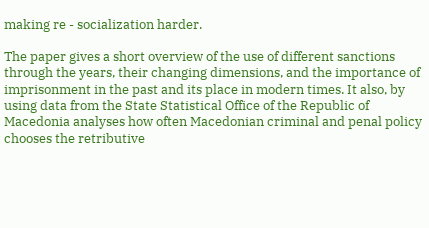making re - socialization harder.

The paper gives a short overview of the use of different sanctions through the years, their changing dimensions, and the importance of imprisonment in the past and its place in modern times. It also, by using data from the State Statistical Office of the Republic of Macedonia analyses how often Macedonian criminal and penal policy chooses the retributive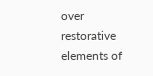over restorative elements of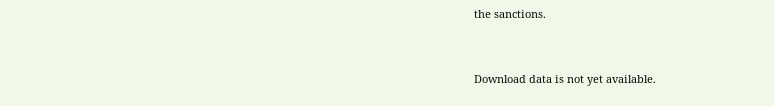the sanctions.


Download data is not yet available.